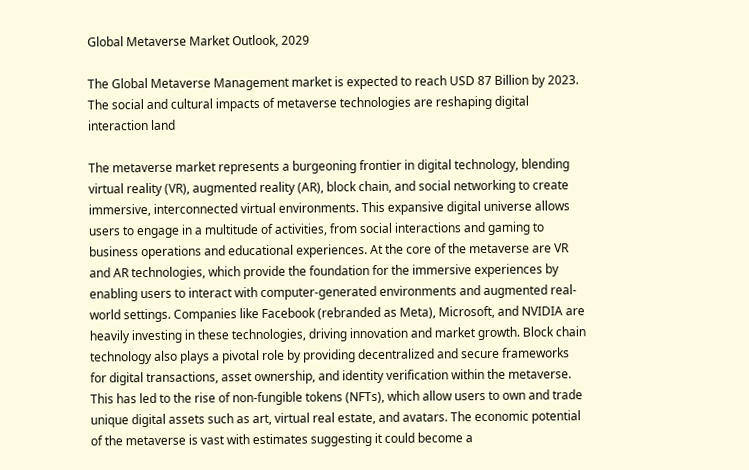Global Metaverse Market Outlook, 2029

The Global Metaverse Management market is expected to reach USD 87 Billion by 2023. The social and cultural impacts of metaverse technologies are reshaping digital interaction land

The metaverse market represents a burgeoning frontier in digital technology, blending virtual reality (VR), augmented reality (AR), block chain, and social networking to create immersive, interconnected virtual environments. This expansive digital universe allows users to engage in a multitude of activities, from social interactions and gaming to business operations and educational experiences. At the core of the metaverse are VR and AR technologies, which provide the foundation for the immersive experiences by enabling users to interact with computer-generated environments and augmented real-world settings. Companies like Facebook (rebranded as Meta), Microsoft, and NVIDIA are heavily investing in these technologies, driving innovation and market growth. Block chain technology also plays a pivotal role by providing decentralized and secure frameworks for digital transactions, asset ownership, and identity verification within the metaverse. This has led to the rise of non-fungible tokens (NFTs), which allow users to own and trade unique digital assets such as art, virtual real estate, and avatars. The economic potential of the metaverse is vast with estimates suggesting it could become a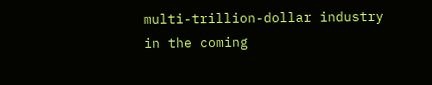multi-trillion-dollar industry in the coming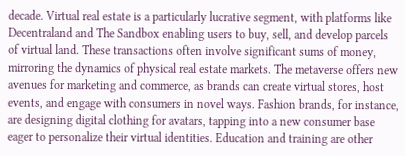decade. Virtual real estate is a particularly lucrative segment, with platforms like Decentraland and The Sandbox enabling users to buy, sell, and develop parcels of virtual land. These transactions often involve significant sums of money, mirroring the dynamics of physical real estate markets. The metaverse offers new avenues for marketing and commerce, as brands can create virtual stores, host events, and engage with consumers in novel ways. Fashion brands, for instance, are designing digital clothing for avatars, tapping into a new consumer base eager to personalize their virtual identities. Education and training are other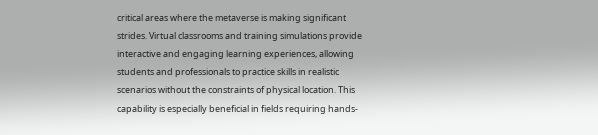critical areas where the metaverse is making significant strides. Virtual classrooms and training simulations provide interactive and engaging learning experiences, allowing students and professionals to practice skills in realistic scenarios without the constraints of physical location. This capability is especially beneficial in fields requiring hands-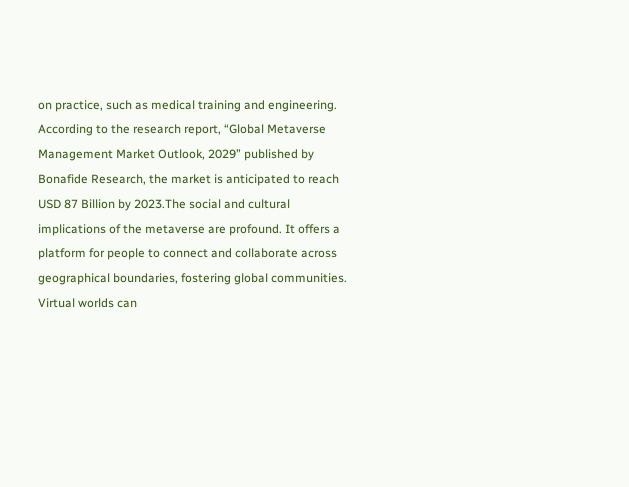on practice, such as medical training and engineering. According to the research report, “Global Metaverse Management Market Outlook, 2029” published by Bonafide Research, the market is anticipated to reach USD 87 Billion by 2023.The social and cultural implications of the metaverse are profound. It offers a platform for people to connect and collaborate across geographical boundaries, fostering global communities. Virtual worlds can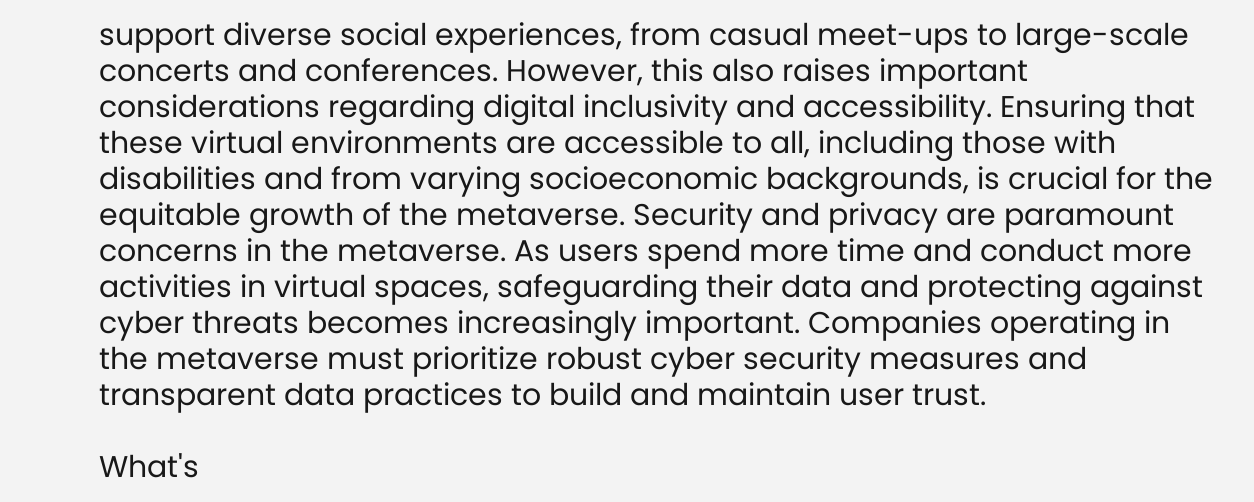support diverse social experiences, from casual meet-ups to large-scale concerts and conferences. However, this also raises important considerations regarding digital inclusivity and accessibility. Ensuring that these virtual environments are accessible to all, including those with disabilities and from varying socioeconomic backgrounds, is crucial for the equitable growth of the metaverse. Security and privacy are paramount concerns in the metaverse. As users spend more time and conduct more activities in virtual spaces, safeguarding their data and protecting against cyber threats becomes increasingly important. Companies operating in the metaverse must prioritize robust cyber security measures and transparent data practices to build and maintain user trust.

What's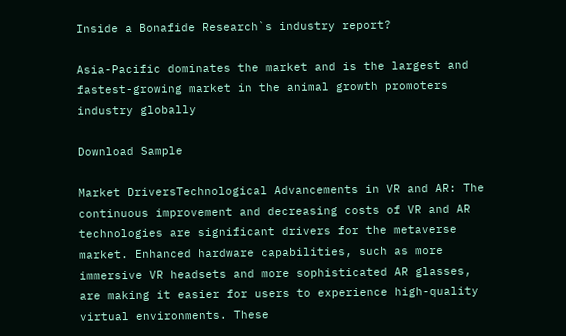Inside a Bonafide Research`s industry report?

Asia-Pacific dominates the market and is the largest and fastest-growing market in the animal growth promoters industry globally

Download Sample

Market DriversTechnological Advancements in VR and AR: The continuous improvement and decreasing costs of VR and AR technologies are significant drivers for the metaverse market. Enhanced hardware capabilities, such as more immersive VR headsets and more sophisticated AR glasses, are making it easier for users to experience high-quality virtual environments. These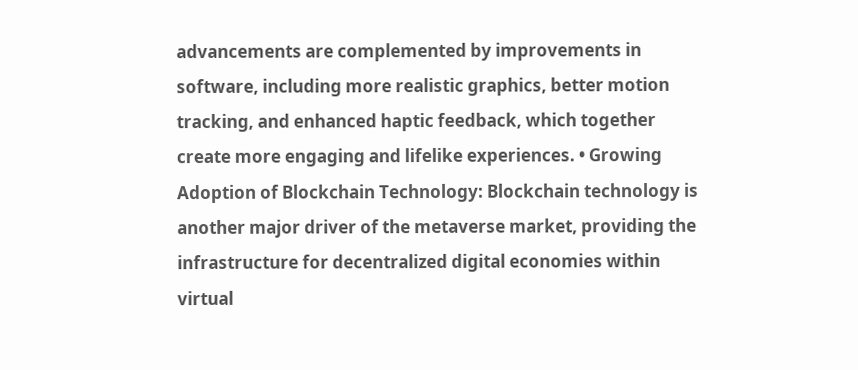advancements are complemented by improvements in software, including more realistic graphics, better motion tracking, and enhanced haptic feedback, which together create more engaging and lifelike experiences. • Growing Adoption of Blockchain Technology: Blockchain technology is another major driver of the metaverse market, providing the infrastructure for decentralized digital economies within virtual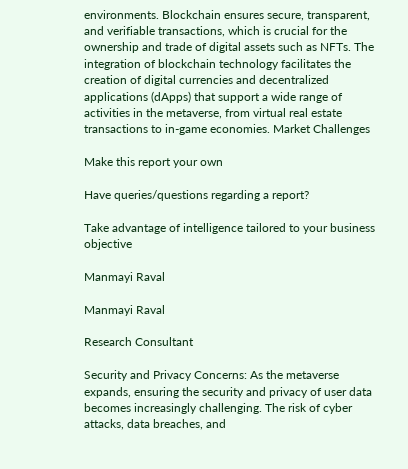environments. Blockchain ensures secure, transparent, and verifiable transactions, which is crucial for the ownership and trade of digital assets such as NFTs. The integration of blockchain technology facilitates the creation of digital currencies and decentralized applications (dApps) that support a wide range of activities in the metaverse, from virtual real estate transactions to in-game economies. Market Challenges

Make this report your own

Have queries/questions regarding a report?

Take advantage of intelligence tailored to your business objective

Manmayi Raval

Manmayi Raval

Research Consultant

Security and Privacy Concerns: As the metaverse expands, ensuring the security and privacy of user data becomes increasingly challenging. The risk of cyber attacks, data breaches, and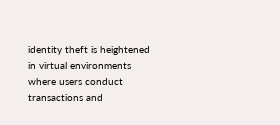identity theft is heightened in virtual environments where users conduct transactions and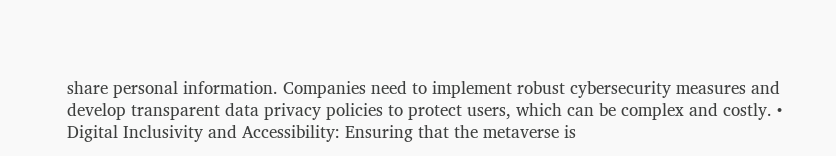share personal information. Companies need to implement robust cybersecurity measures and develop transparent data privacy policies to protect users, which can be complex and costly. • Digital Inclusivity and Accessibility: Ensuring that the metaverse is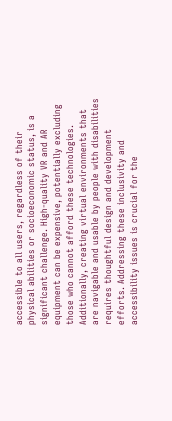accessible to all users, regardless of their physical abilities or socioeconomic status, is a significant challenge. High-quality VR and AR equipment can be expensive, potentially excluding those who cannot afford these technologies. Additionally, creating virtual environments that are navigable and usable by people with disabilities requires thoughtful design and development efforts. Addressing these inclusivity and accessibility issues is crucial for the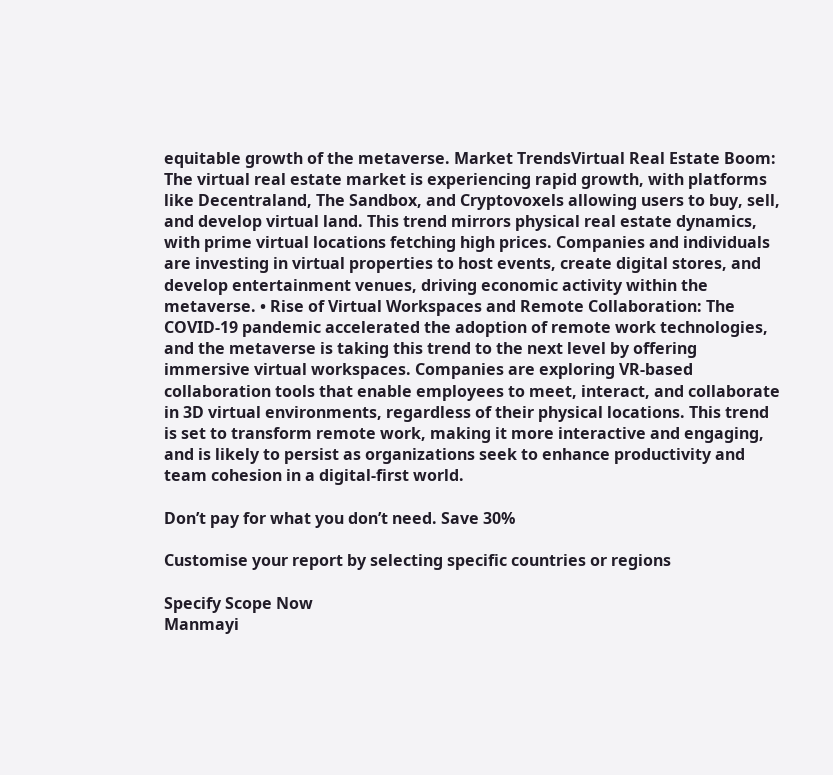equitable growth of the metaverse. Market TrendsVirtual Real Estate Boom: The virtual real estate market is experiencing rapid growth, with platforms like Decentraland, The Sandbox, and Cryptovoxels allowing users to buy, sell, and develop virtual land. This trend mirrors physical real estate dynamics, with prime virtual locations fetching high prices. Companies and individuals are investing in virtual properties to host events, create digital stores, and develop entertainment venues, driving economic activity within the metaverse. • Rise of Virtual Workspaces and Remote Collaboration: The COVID-19 pandemic accelerated the adoption of remote work technologies, and the metaverse is taking this trend to the next level by offering immersive virtual workspaces. Companies are exploring VR-based collaboration tools that enable employees to meet, interact, and collaborate in 3D virtual environments, regardless of their physical locations. This trend is set to transform remote work, making it more interactive and engaging, and is likely to persist as organizations seek to enhance productivity and team cohesion in a digital-first world.

Don’t pay for what you don’t need. Save 30%

Customise your report by selecting specific countries or regions

Specify Scope Now
Manmayi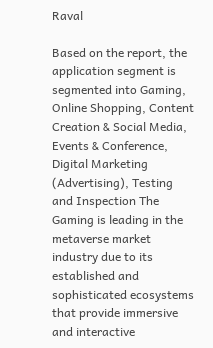Raval

Based on the report, the application segment is segmented into Gaming, Online Shopping, Content Creation & Social Media, Events & Conference, Digital Marketing (Advertising), Testing and Inspection The Gaming is leading in the metaverse market industry due to its established and sophisticated ecosystems that provide immersive and interactive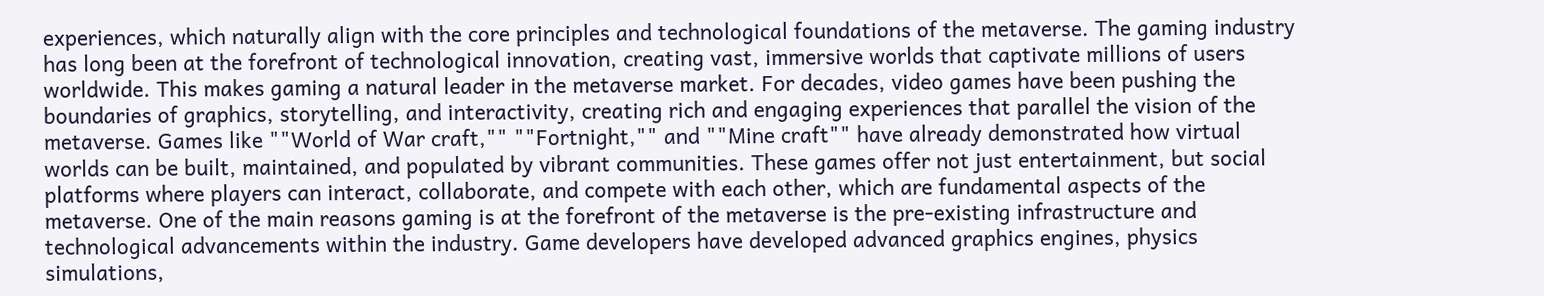experiences, which naturally align with the core principles and technological foundations of the metaverse. The gaming industry has long been at the forefront of technological innovation, creating vast, immersive worlds that captivate millions of users worldwide. This makes gaming a natural leader in the metaverse market. For decades, video games have been pushing the boundaries of graphics, storytelling, and interactivity, creating rich and engaging experiences that parallel the vision of the metaverse. Games like ""World of War craft,"" ""Fortnight,"" and ""Mine craft"" have already demonstrated how virtual worlds can be built, maintained, and populated by vibrant communities. These games offer not just entertainment, but social platforms where players can interact, collaborate, and compete with each other, which are fundamental aspects of the metaverse. One of the main reasons gaming is at the forefront of the metaverse is the pre-existing infrastructure and technological advancements within the industry. Game developers have developed advanced graphics engines, physics simulations,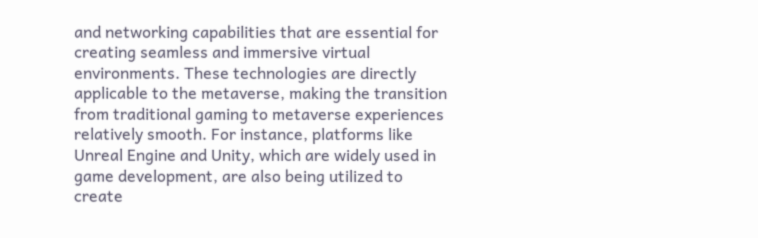and networking capabilities that are essential for creating seamless and immersive virtual environments. These technologies are directly applicable to the metaverse, making the transition from traditional gaming to metaverse experiences relatively smooth. For instance, platforms like Unreal Engine and Unity, which are widely used in game development, are also being utilized to create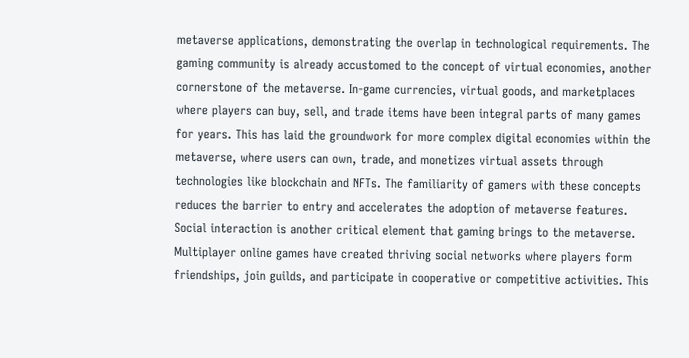metaverse applications, demonstrating the overlap in technological requirements. The gaming community is already accustomed to the concept of virtual economies, another cornerstone of the metaverse. In-game currencies, virtual goods, and marketplaces where players can buy, sell, and trade items have been integral parts of many games for years. This has laid the groundwork for more complex digital economies within the metaverse, where users can own, trade, and monetizes virtual assets through technologies like blockchain and NFTs. The familiarity of gamers with these concepts reduces the barrier to entry and accelerates the adoption of metaverse features. Social interaction is another critical element that gaming brings to the metaverse. Multiplayer online games have created thriving social networks where players form friendships, join guilds, and participate in cooperative or competitive activities. This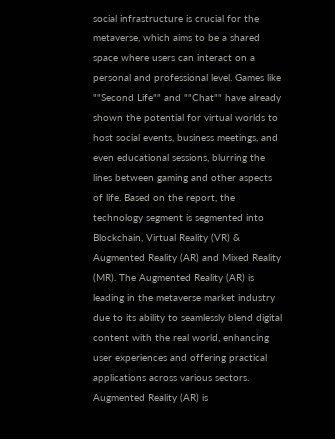social infrastructure is crucial for the metaverse, which aims to be a shared space where users can interact on a personal and professional level. Games like ""Second Life"" and ""Chat"" have already shown the potential for virtual worlds to host social events, business meetings, and even educational sessions, blurring the lines between gaming and other aspects of life. Based on the report, the technology segment is segmented into Blockchain, Virtual Reality (VR) & Augmented Reality (AR) and Mixed Reality (MR). The Augmented Reality (AR) is leading in the metaverse market industry due to its ability to seamlessly blend digital content with the real world, enhancing user experiences and offering practical applications across various sectors. Augmented Reality (AR) is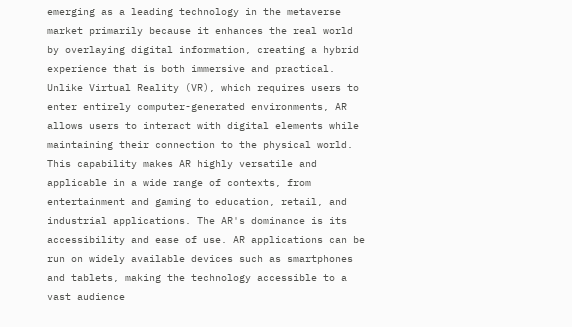emerging as a leading technology in the metaverse market primarily because it enhances the real world by overlaying digital information, creating a hybrid experience that is both immersive and practical. Unlike Virtual Reality (VR), which requires users to enter entirely computer-generated environments, AR allows users to interact with digital elements while maintaining their connection to the physical world. This capability makes AR highly versatile and applicable in a wide range of contexts, from entertainment and gaming to education, retail, and industrial applications. The AR's dominance is its accessibility and ease of use. AR applications can be run on widely available devices such as smartphones and tablets, making the technology accessible to a vast audience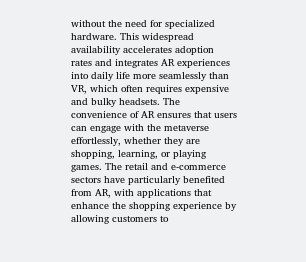without the need for specialized hardware. This widespread availability accelerates adoption rates and integrates AR experiences into daily life more seamlessly than VR, which often requires expensive and bulky headsets. The convenience of AR ensures that users can engage with the metaverse effortlessly, whether they are shopping, learning, or playing games. The retail and e-commerce sectors have particularly benefited from AR, with applications that enhance the shopping experience by allowing customers to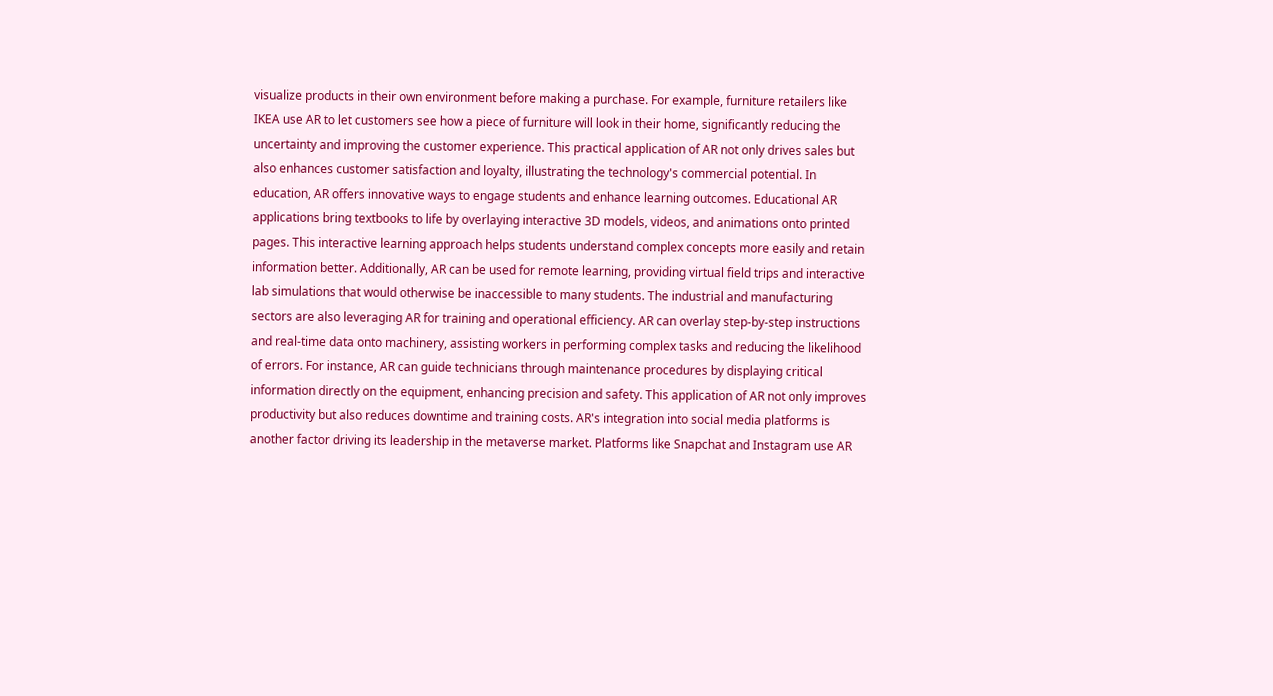visualize products in their own environment before making a purchase. For example, furniture retailers like IKEA use AR to let customers see how a piece of furniture will look in their home, significantly reducing the uncertainty and improving the customer experience. This practical application of AR not only drives sales but also enhances customer satisfaction and loyalty, illustrating the technology's commercial potential. In education, AR offers innovative ways to engage students and enhance learning outcomes. Educational AR applications bring textbooks to life by overlaying interactive 3D models, videos, and animations onto printed pages. This interactive learning approach helps students understand complex concepts more easily and retain information better. Additionally, AR can be used for remote learning, providing virtual field trips and interactive lab simulations that would otherwise be inaccessible to many students. The industrial and manufacturing sectors are also leveraging AR for training and operational efficiency. AR can overlay step-by-step instructions and real-time data onto machinery, assisting workers in performing complex tasks and reducing the likelihood of errors. For instance, AR can guide technicians through maintenance procedures by displaying critical information directly on the equipment, enhancing precision and safety. This application of AR not only improves productivity but also reduces downtime and training costs. AR's integration into social media platforms is another factor driving its leadership in the metaverse market. Platforms like Snapchat and Instagram use AR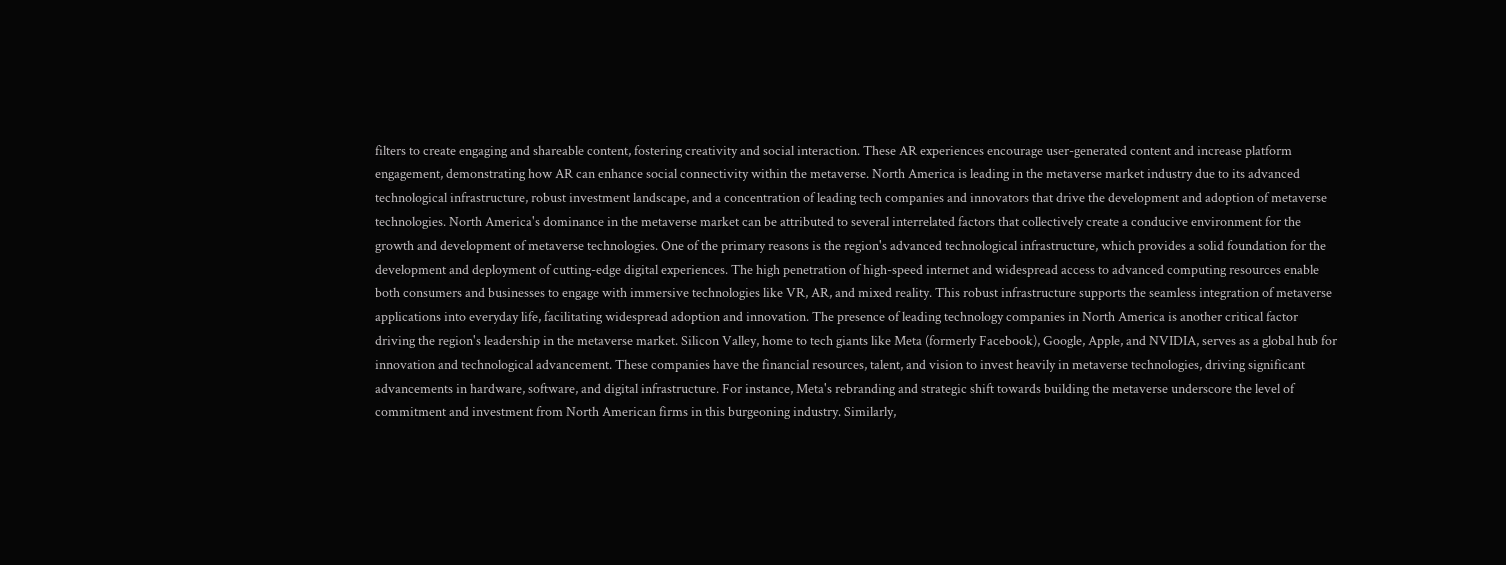filters to create engaging and shareable content, fostering creativity and social interaction. These AR experiences encourage user-generated content and increase platform engagement, demonstrating how AR can enhance social connectivity within the metaverse. North America is leading in the metaverse market industry due to its advanced technological infrastructure, robust investment landscape, and a concentration of leading tech companies and innovators that drive the development and adoption of metaverse technologies. North America's dominance in the metaverse market can be attributed to several interrelated factors that collectively create a conducive environment for the growth and development of metaverse technologies. One of the primary reasons is the region's advanced technological infrastructure, which provides a solid foundation for the development and deployment of cutting-edge digital experiences. The high penetration of high-speed internet and widespread access to advanced computing resources enable both consumers and businesses to engage with immersive technologies like VR, AR, and mixed reality. This robust infrastructure supports the seamless integration of metaverse applications into everyday life, facilitating widespread adoption and innovation. The presence of leading technology companies in North America is another critical factor driving the region's leadership in the metaverse market. Silicon Valley, home to tech giants like Meta (formerly Facebook), Google, Apple, and NVIDIA, serves as a global hub for innovation and technological advancement. These companies have the financial resources, talent, and vision to invest heavily in metaverse technologies, driving significant advancements in hardware, software, and digital infrastructure. For instance, Meta's rebranding and strategic shift towards building the metaverse underscore the level of commitment and investment from North American firms in this burgeoning industry. Similarly,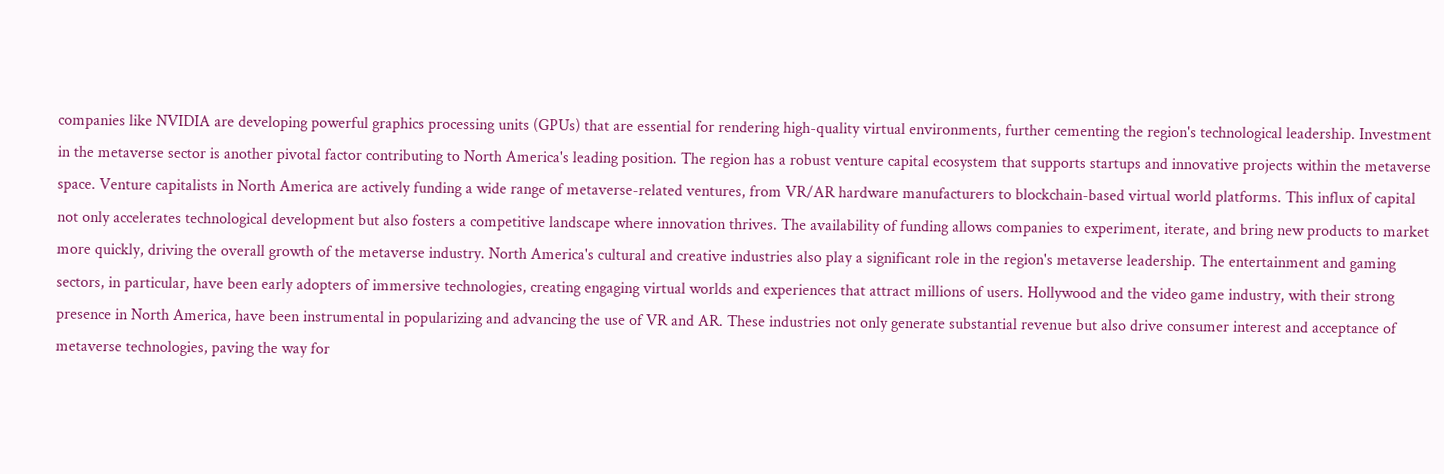companies like NVIDIA are developing powerful graphics processing units (GPUs) that are essential for rendering high-quality virtual environments, further cementing the region's technological leadership. Investment in the metaverse sector is another pivotal factor contributing to North America's leading position. The region has a robust venture capital ecosystem that supports startups and innovative projects within the metaverse space. Venture capitalists in North America are actively funding a wide range of metaverse-related ventures, from VR/AR hardware manufacturers to blockchain-based virtual world platforms. This influx of capital not only accelerates technological development but also fosters a competitive landscape where innovation thrives. The availability of funding allows companies to experiment, iterate, and bring new products to market more quickly, driving the overall growth of the metaverse industry. North America's cultural and creative industries also play a significant role in the region's metaverse leadership. The entertainment and gaming sectors, in particular, have been early adopters of immersive technologies, creating engaging virtual worlds and experiences that attract millions of users. Hollywood and the video game industry, with their strong presence in North America, have been instrumental in popularizing and advancing the use of VR and AR. These industries not only generate substantial revenue but also drive consumer interest and acceptance of metaverse technologies, paving the way for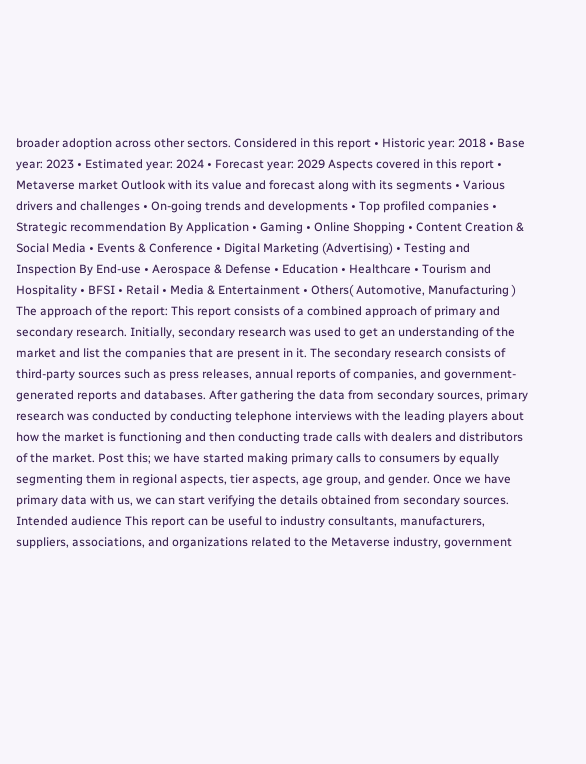broader adoption across other sectors. Considered in this report • Historic year: 2018 • Base year: 2023 • Estimated year: 2024 • Forecast year: 2029 Aspects covered in this report • Metaverse market Outlook with its value and forecast along with its segments • Various drivers and challenges • On-going trends and developments • Top profiled companies • Strategic recommendation By Application • Gaming • Online Shopping • Content Creation & Social Media • Events & Conference • Digital Marketing (Advertising) • Testing and Inspection By End-use • Aerospace & Defense • Education • Healthcare • Tourism and Hospitality • BFSI • Retail • Media & Entertainment • Others( Automotive, Manufacturing ) The approach of the report: This report consists of a combined approach of primary and secondary research. Initially, secondary research was used to get an understanding of the market and list the companies that are present in it. The secondary research consists of third-party sources such as press releases, annual reports of companies, and government-generated reports and databases. After gathering the data from secondary sources, primary research was conducted by conducting telephone interviews with the leading players about how the market is functioning and then conducting trade calls with dealers and distributors of the market. Post this; we have started making primary calls to consumers by equally segmenting them in regional aspects, tier aspects, age group, and gender. Once we have primary data with us, we can start verifying the details obtained from secondary sources. Intended audience This report can be useful to industry consultants, manufacturers, suppliers, associations, and organizations related to the Metaverse industry, government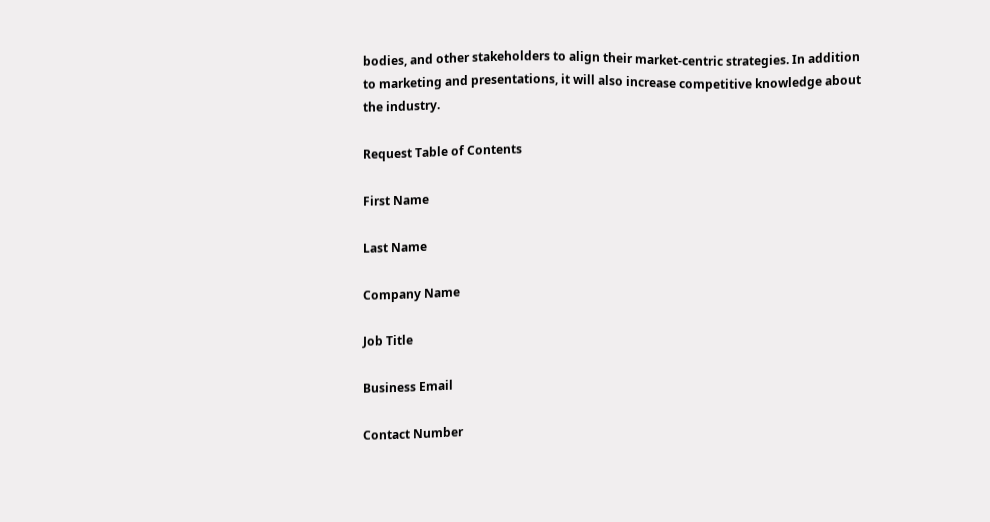bodies, and other stakeholders to align their market-centric strategies. In addition to marketing and presentations, it will also increase competitive knowledge about the industry.

Request Table of Contents

First Name

Last Name

Company Name

Job Title

Business Email

Contact Number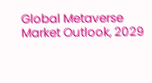Global Metaverse Market Outlook, 2029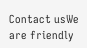Contact usWe are friendly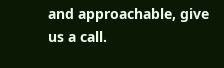and approachable, give us a call.